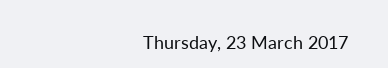Thursday, 23 March 2017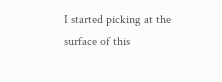I started picking at the surface of this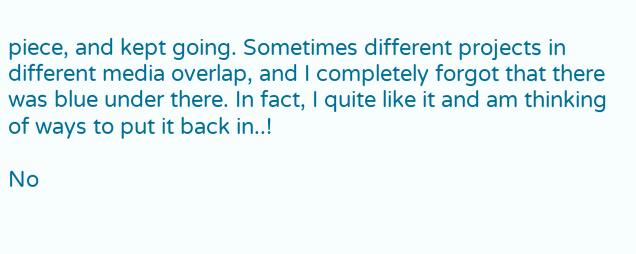piece, and kept going. Sometimes different projects in different media overlap, and I completely forgot that there was blue under there. In fact, I quite like it and am thinking of ways to put it back in..!

No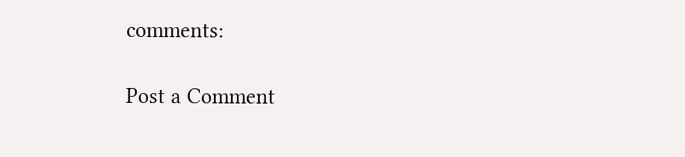comments:

Post a Comment